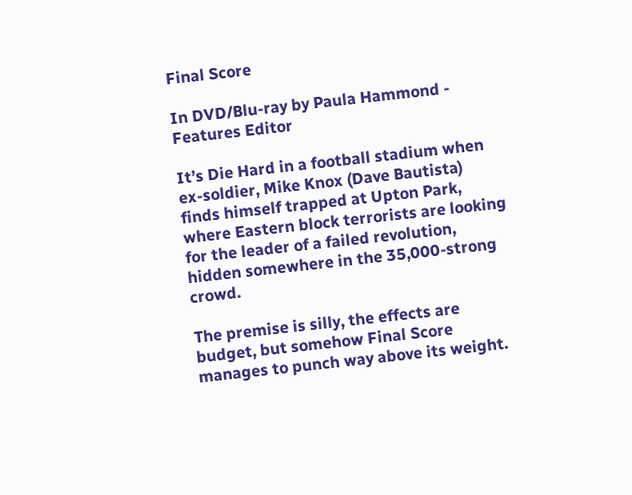Final Score

In DVD/Blu-ray by Paula Hammond - Features Editor

It’s Die Hard in a football stadium when ex-soldier, Mike Knox (Dave Bautista) finds himself trapped at Upton Park, where Eastern block terrorists are looking for the leader of a failed revolution, hidden somewhere in the 35,000-strong crowd.

The premise is silly, the effects are budget, but somehow Final Score manages to punch way above its weight.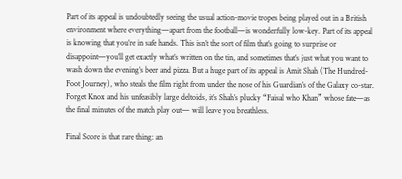Part of its appeal is undoubtedly seeing the usual action-movie tropes being played out in a British environment where everything—apart from the football—is wonderfully low-key. Part of its appeal is knowing that you’re in safe hands. This isn’t the sort of film that’s going to surprise or disappoint—you’ll get exactly what’s written on the tin, and sometimes that’s just what you want to wash down the evening’s beer and pizza. But a huge part of its appeal is Amit Shah (The Hundred-Foot Journey), who steals the film right from under the nose of his Guardian’s of the Galaxy co-star. Forget Knox and his unfeasibly large deltoids, it’s Shah’s plucky “Faisal who Khan” whose fate—as the final minutes of the match play out— will leave you breathless.

Final Score is that rare thing: an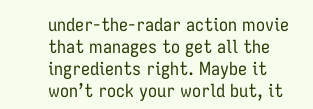under-the-radar action movie that manages to get all the ingredients right. Maybe it won’t rock your world but, it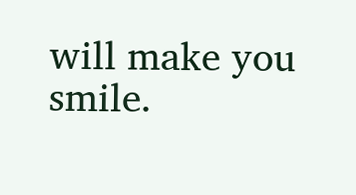will make you smile.